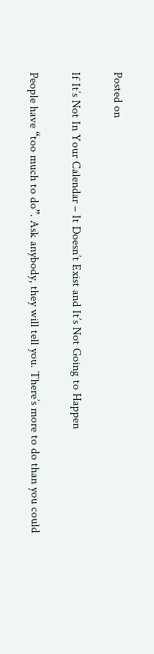Posted on

If It’s Not In Your Calendar – It Doesn’t Exist and It’s Not Going to Happen

People have “too much to do”. Ask anybody, they will tell you. There’s more to do than you could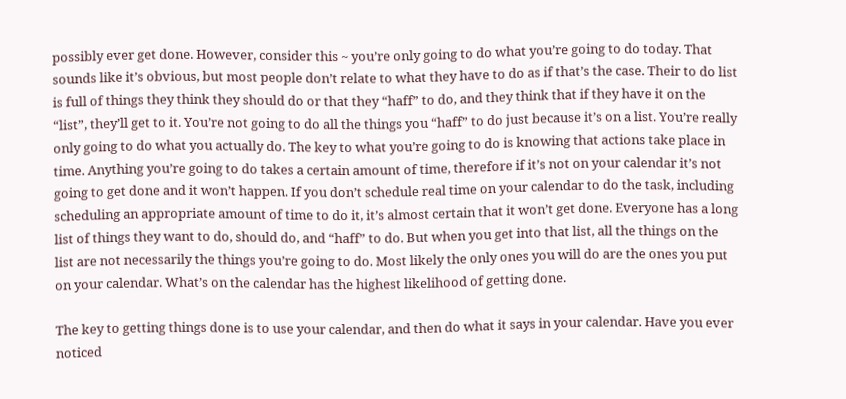possibly ever get done. However, consider this ~ you’re only going to do what you’re going to do today. That sounds like it’s obvious, but most people don’t relate to what they have to do as if that’s the case. Their to do list is full of things they think they should do or that they “haff” to do, and they think that if they have it on the “list”, they’ll get to it. You’re not going to do all the things you “haff” to do just because it’s on a list. You’re really only going to do what you actually do. The key to what you’re going to do is knowing that actions take place in time. Anything you’re going to do takes a certain amount of time, therefore if it’s not on your calendar it’s not going to get done and it won’t happen. If you don’t schedule real time on your calendar to do the task, including scheduling an appropriate amount of time to do it, it’s almost certain that it won’t get done. Everyone has a long list of things they want to do, should do, and “haff” to do. But when you get into that list, all the things on the list are not necessarily the things you’re going to do. Most likely the only ones you will do are the ones you put on your calendar. What’s on the calendar has the highest likelihood of getting done.

The key to getting things done is to use your calendar, and then do what it says in your calendar. Have you ever noticed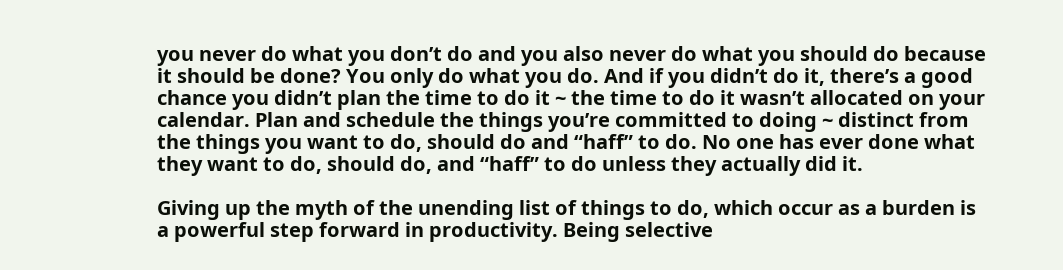you never do what you don’t do and you also never do what you should do because it should be done? You only do what you do. And if you didn’t do it, there’s a good chance you didn’t plan the time to do it ~ the time to do it wasn’t allocated on your calendar. Plan and schedule the things you’re committed to doing ~ distinct from the things you want to do, should do and “haff” to do. No one has ever done what they want to do, should do, and “haff” to do unless they actually did it.

Giving up the myth of the unending list of things to do, which occur as a burden is a powerful step forward in productivity. Being selective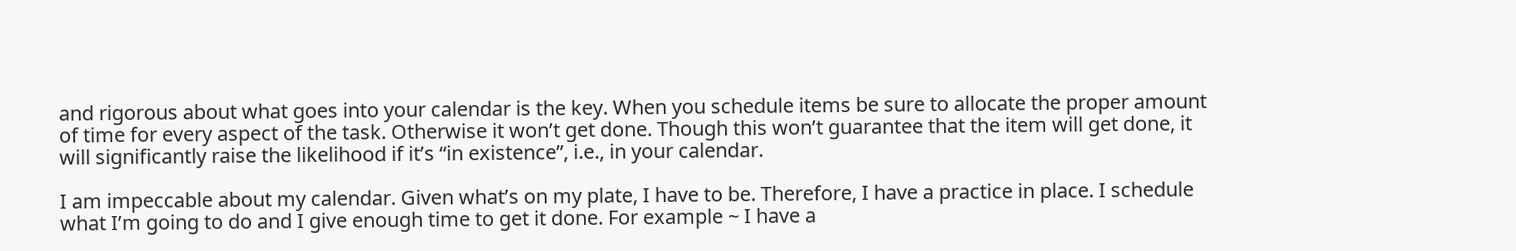and rigorous about what goes into your calendar is the key. When you schedule items be sure to allocate the proper amount of time for every aspect of the task. Otherwise it won’t get done. Though this won’t guarantee that the item will get done, it will significantly raise the likelihood if it’s “in existence”, i.e., in your calendar.

I am impeccable about my calendar. Given what’s on my plate, I have to be. Therefore, I have a practice in place. I schedule what I’m going to do and I give enough time to get it done. For example ~ I have a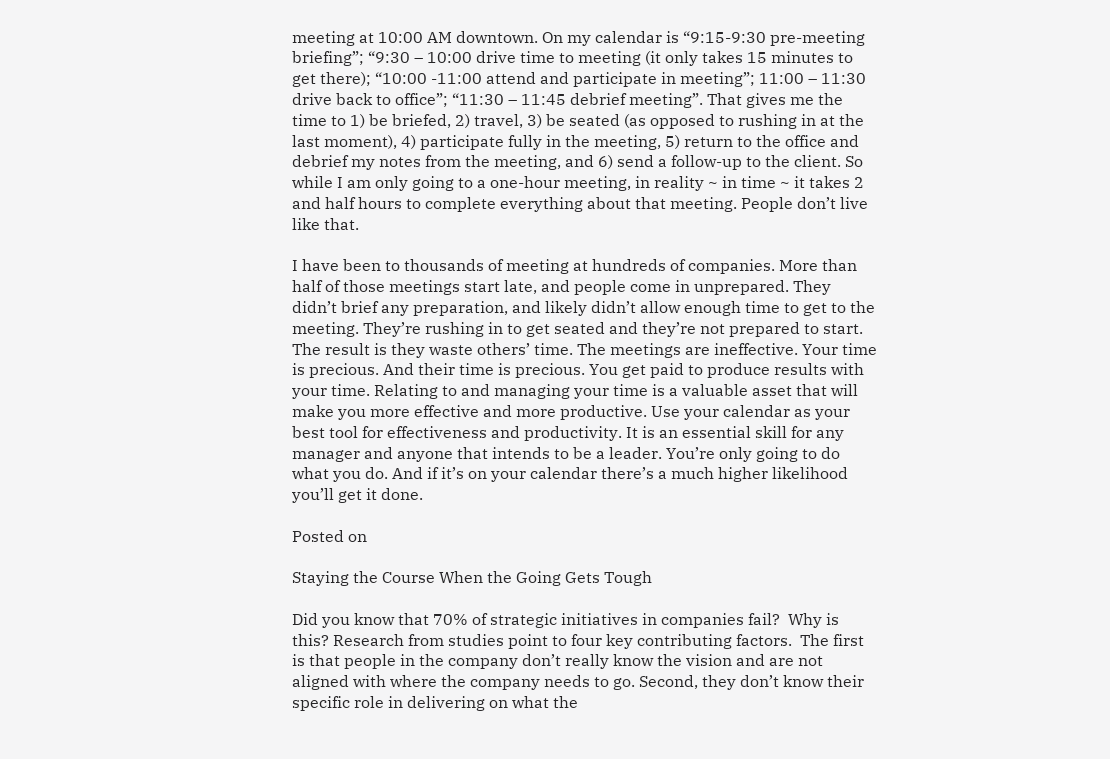meeting at 10:00 AM downtown. On my calendar is “9:15-9:30 pre-meeting briefing”; “9:30 – 10:00 drive time to meeting (it only takes 15 minutes to get there); “10:00 -11:00 attend and participate in meeting”; 11:00 – 11:30 drive back to office”; “11:30 – 11:45 debrief meeting”. That gives me the time to 1) be briefed, 2) travel, 3) be seated (as opposed to rushing in at the last moment), 4) participate fully in the meeting, 5) return to the office and debrief my notes from the meeting, and 6) send a follow-up to the client. So while I am only going to a one-hour meeting, in reality ~ in time ~ it takes 2 and half hours to complete everything about that meeting. People don’t live like that.

I have been to thousands of meeting at hundreds of companies. More than half of those meetings start late, and people come in unprepared. They didn’t brief any preparation, and likely didn’t allow enough time to get to the meeting. They’re rushing in to get seated and they’re not prepared to start. The result is they waste others’ time. The meetings are ineffective. Your time is precious. And their time is precious. You get paid to produce results with your time. Relating to and managing your time is a valuable asset that will make you more effective and more productive. Use your calendar as your best tool for effectiveness and productivity. It is an essential skill for any manager and anyone that intends to be a leader. You’re only going to do what you do. And if it’s on your calendar there’s a much higher likelihood you’ll get it done.

Posted on

Staying the Course When the Going Gets Tough

Did you know that 70% of strategic initiatives in companies fail?  Why is this? Research from studies point to four key contributing factors.  The first is that people in the company don’t really know the vision and are not aligned with where the company needs to go. Second, they don’t know their specific role in delivering on what the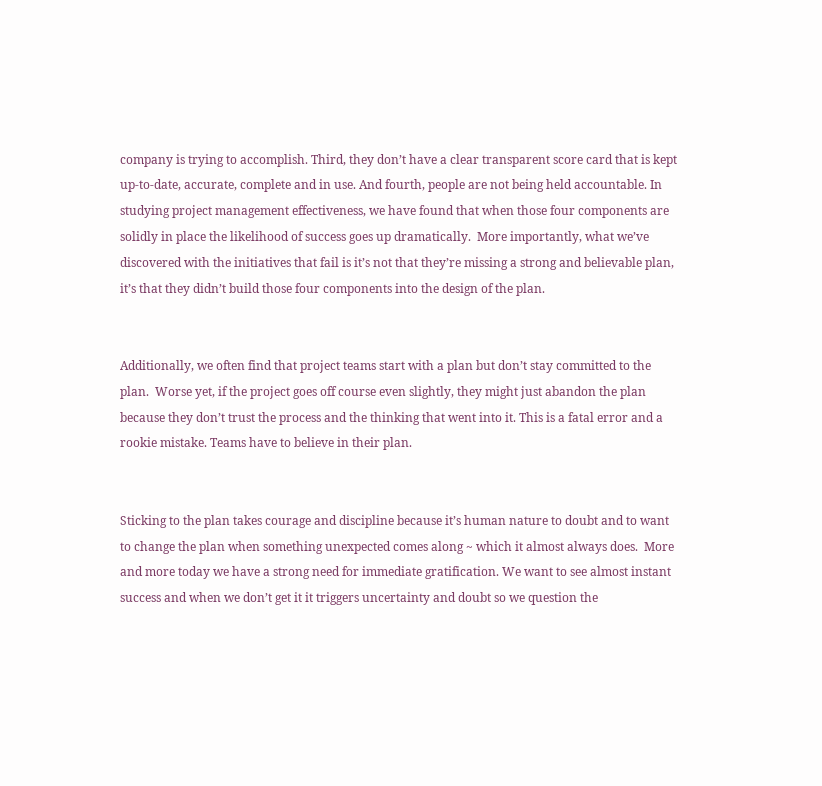company is trying to accomplish. Third, they don’t have a clear transparent score card that is kept up-to-date, accurate, complete and in use. And fourth, people are not being held accountable. In studying project management effectiveness, we have found that when those four components are solidly in place the likelihood of success goes up dramatically.  More importantly, what we’ve discovered with the initiatives that fail is it’s not that they’re missing a strong and believable plan, it’s that they didn’t build those four components into the design of the plan.


Additionally, we often find that project teams start with a plan but don’t stay committed to the plan.  Worse yet, if the project goes off course even slightly, they might just abandon the plan because they don’t trust the process and the thinking that went into it. This is a fatal error and a rookie mistake. Teams have to believe in their plan.


Sticking to the plan takes courage and discipline because it’s human nature to doubt and to want to change the plan when something unexpected comes along ~ which it almost always does.  More and more today we have a strong need for immediate gratification. We want to see almost instant success and when we don’t get it it triggers uncertainty and doubt so we question the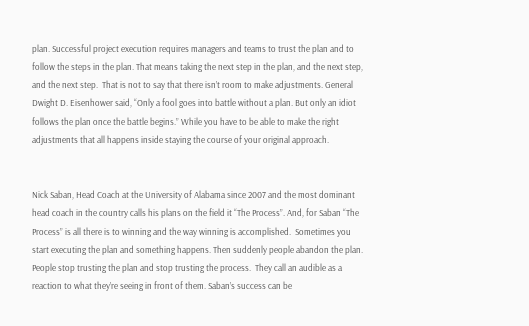plan. Successful project execution requires managers and teams to trust the plan and to follow the steps in the plan. That means taking the next step in the plan, and the next step, and the next step.  That is not to say that there isn’t room to make adjustments. General Dwight D. Eisenhower said, “Only a fool goes into battle without a plan. But only an idiot follows the plan once the battle begins.” While you have to be able to make the right adjustments that all happens inside staying the course of your original approach.


Nick Saban, Head Coach at the University of Alabama since 2007 and the most dominant head coach in the country calls his plans on the field it “The Process”. And, for Saban “The Process” is all there is to winning and the way winning is accomplished.  Sometimes you start executing the plan and something happens. Then suddenly people abandon the plan. People stop trusting the plan and stop trusting the process.  They call an audible as a reaction to what they’re seeing in front of them. Saban’s success can be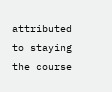attributed to staying the course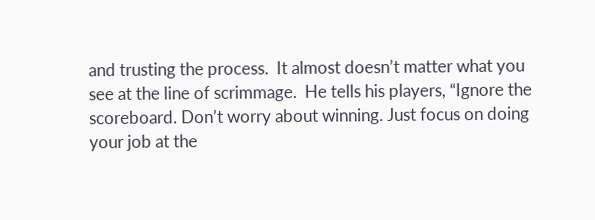and trusting the process.  It almost doesn’t matter what you see at the line of scrimmage.  He tells his players, “Ignore the scoreboard. Don’t worry about winning. Just focus on doing your job at the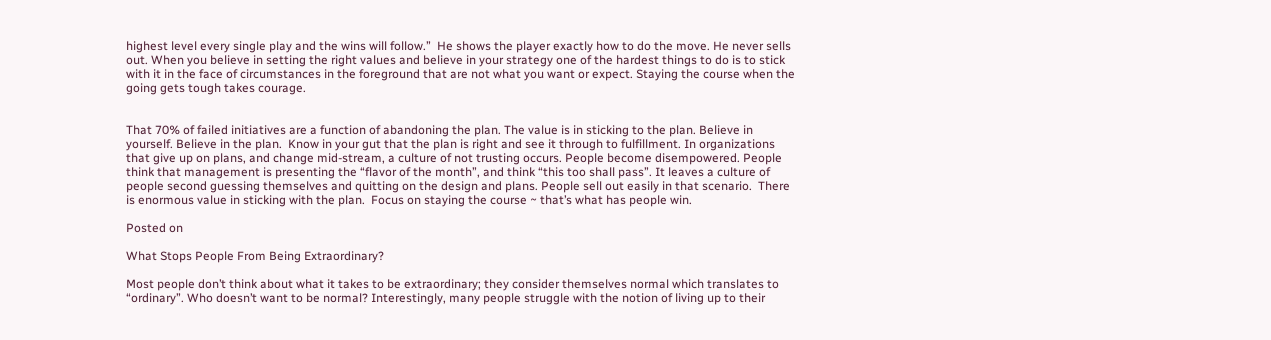highest level every single play and the wins will follow.”  He shows the player exactly how to do the move. He never sells out. When you believe in setting the right values and believe in your strategy one of the hardest things to do is to stick with it in the face of circumstances in the foreground that are not what you want or expect. Staying the course when the going gets tough takes courage.


That 70% of failed initiatives are a function of abandoning the plan. The value is in sticking to the plan. Believe in yourself. Believe in the plan.  Know in your gut that the plan is right and see it through to fulfillment. In organizations that give up on plans, and change mid-stream, a culture of not trusting occurs. People become disempowered. People think that management is presenting the “flavor of the month”, and think “this too shall pass”. It leaves a culture of people second guessing themselves and quitting on the design and plans. People sell out easily in that scenario.  There is enormous value in sticking with the plan.  Focus on staying the course ~ that’s what has people win.

Posted on

What Stops People From Being Extraordinary?

Most people don’t think about what it takes to be extraordinary; they consider themselves normal which translates to “ordinary”. Who doesn’t want to be normal? Interestingly, many people struggle with the notion of living up to their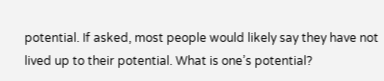potential. If asked, most people would likely say they have not lived up to their potential. What is one’s potential?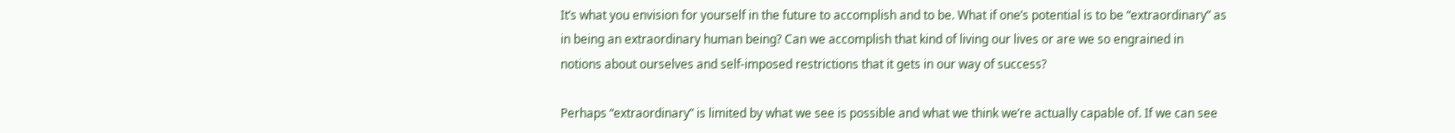It’s what you envision for yourself in the future to accomplish and to be. What if one’s potential is to be “extraordinary” as in being an extraordinary human being? Can we accomplish that kind of living our lives or are we so engrained in notions about ourselves and self-imposed restrictions that it gets in our way of success?

Perhaps “extraordinary” is limited by what we see is possible and what we think we’re actually capable of. If we can see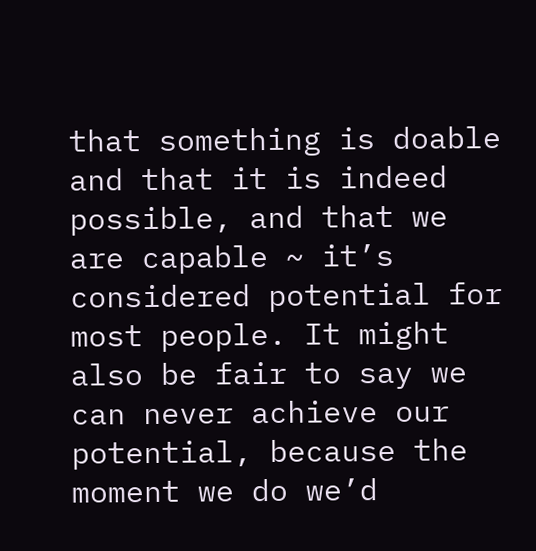that something is doable and that it is indeed possible, and that we are capable ~ it’s considered potential for most people. It might also be fair to say we can never achieve our potential, because the moment we do we’d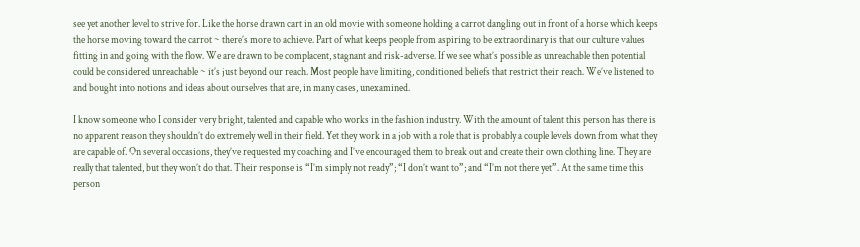see yet another level to strive for. Like the horse drawn cart in an old movie with someone holding a carrot dangling out in front of a horse which keeps the horse moving toward the carrot ~ there’s more to achieve. Part of what keeps people from aspiring to be extraordinary is that our culture values fitting in and going with the flow. We are drawn to be complacent, stagnant and risk-adverse. If we see what’s possible as unreachable then potential could be considered unreachable ~ it’s just beyond our reach. Most people have limiting, conditioned beliefs that restrict their reach. We’ve listened to and bought into notions and ideas about ourselves that are, in many cases, unexamined.

I know someone who I consider very bright, talented and capable who works in the fashion industry. With the amount of talent this person has there is no apparent reason they shouldn’t do extremely well in their field. Yet they work in a job with a role that is probably a couple levels down from what they are capable of. On several occasions, they’ve requested my coaching and I’ve encouraged them to break out and create their own clothing line. They are really that talented, but they won’t do that. Their response is “I’m simply not ready”; “I don’t want to”; and “I’m not there yet”. At the same time this person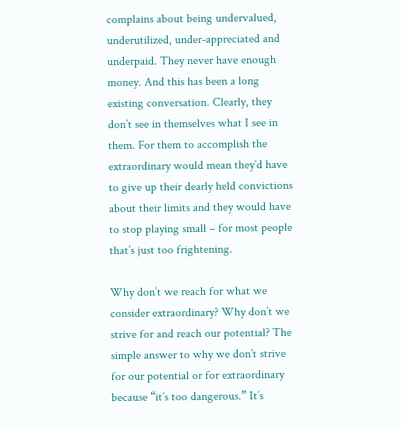complains about being undervalued, underutilized, under-appreciated and underpaid. They never have enough money. And this has been a long existing conversation. Clearly, they don’t see in themselves what I see in them. For them to accomplish the extraordinary would mean they’d have to give up their dearly held convictions about their limits and they would have to stop playing small – for most people that’s just too frightening.

Why don’t we reach for what we consider extraordinary? Why don’t we strive for and reach our potential? The simple answer to why we don’t strive for our potential or for extraordinary because “it’s too dangerous.” It’s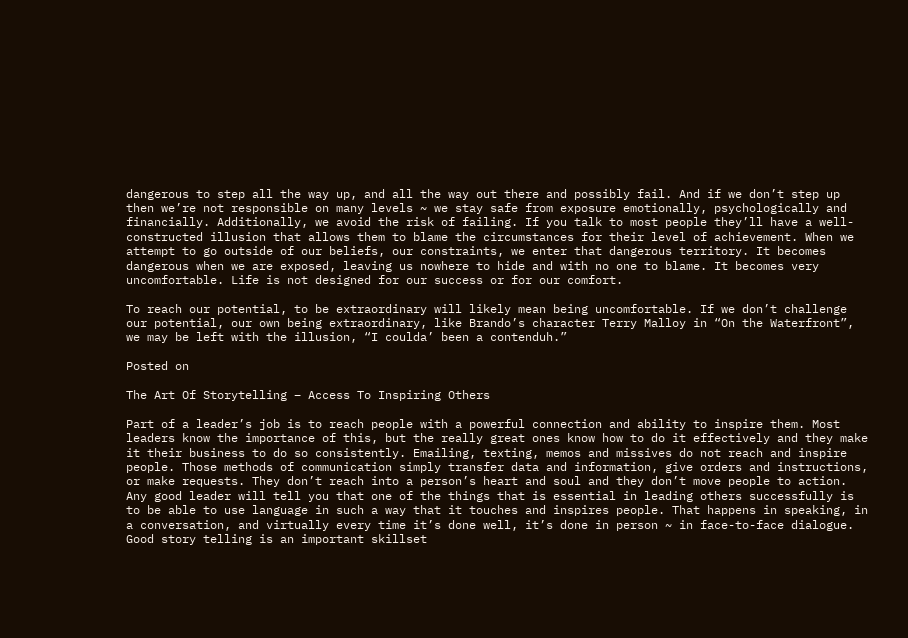dangerous to step all the way up, and all the way out there and possibly fail. And if we don’t step up then we’re not responsible on many levels ~ we stay safe from exposure emotionally, psychologically and financially. Additionally, we avoid the risk of failing. If you talk to most people they’ll have a well-constructed illusion that allows them to blame the circumstances for their level of achievement. When we attempt to go outside of our beliefs, our constraints, we enter that dangerous territory. It becomes dangerous when we are exposed, leaving us nowhere to hide and with no one to blame. It becomes very uncomfortable. Life is not designed for our success or for our comfort.

To reach our potential, to be extraordinary will likely mean being uncomfortable. If we don’t challenge our potential, our own being extraordinary, like Brando’s character Terry Malloy in “On the Waterfront”, we may be left with the illusion, “I coulda’ been a contenduh.”

Posted on

The Art Of Storytelling – Access To Inspiring Others

Part of a leader’s job is to reach people with a powerful connection and ability to inspire them. Most leaders know the importance of this, but the really great ones know how to do it effectively and they make it their business to do so consistently. Emailing, texting, memos and missives do not reach and inspire people. Those methods of communication simply transfer data and information, give orders and instructions, or make requests. They don’t reach into a person’s heart and soul and they don’t move people to action. Any good leader will tell you that one of the things that is essential in leading others successfully is to be able to use language in such a way that it touches and inspires people. That happens in speaking, in a conversation, and virtually every time it’s done well, it’s done in person ~ in face-to-face dialogue. Good story telling is an important skillset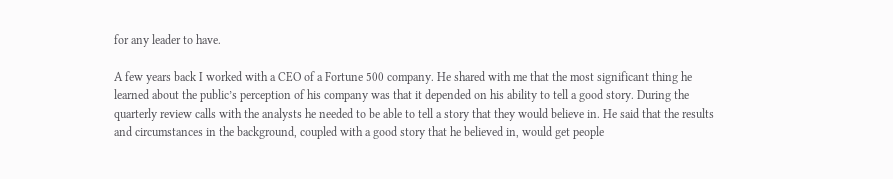for any leader to have.

A few years back I worked with a CEO of a Fortune 500 company. He shared with me that the most significant thing he learned about the public’s perception of his company was that it depended on his ability to tell a good story. During the quarterly review calls with the analysts he needed to be able to tell a story that they would believe in. He said that the results and circumstances in the background, coupled with a good story that he believed in, would get people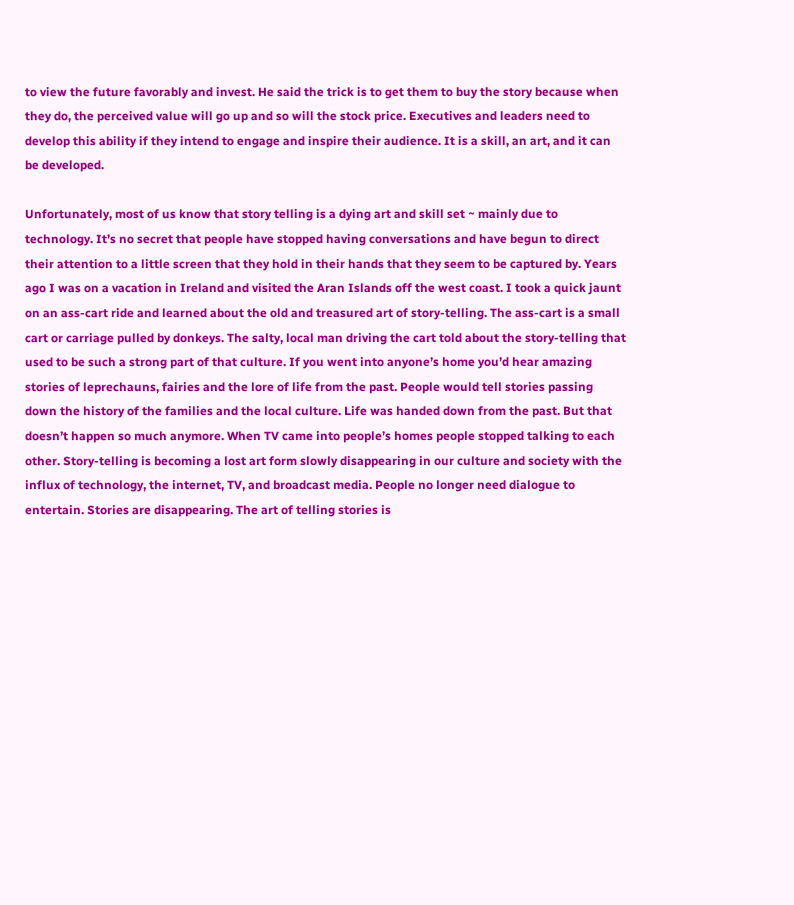to view the future favorably and invest. He said the trick is to get them to buy the story because when they do, the perceived value will go up and so will the stock price. Executives and leaders need to develop this ability if they intend to engage and inspire their audience. It is a skill, an art, and it can be developed.

Unfortunately, most of us know that story telling is a dying art and skill set ~ mainly due to technology. It’s no secret that people have stopped having conversations and have begun to direct their attention to a little screen that they hold in their hands that they seem to be captured by. Years ago I was on a vacation in Ireland and visited the Aran Islands off the west coast. I took a quick jaunt on an ass-cart ride and learned about the old and treasured art of story-telling. The ass-cart is a small cart or carriage pulled by donkeys. The salty, local man driving the cart told about the story-telling that used to be such a strong part of that culture. If you went into anyone’s home you’d hear amazing stories of leprechauns, fairies and the lore of life from the past. People would tell stories passing down the history of the families and the local culture. Life was handed down from the past. But that doesn’t happen so much anymore. When TV came into people’s homes people stopped talking to each other. Story-telling is becoming a lost art form slowly disappearing in our culture and society with the influx of technology, the internet, TV, and broadcast media. People no longer need dialogue to entertain. Stories are disappearing. The art of telling stories is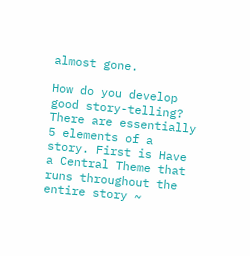almost gone.

How do you develop good story-telling? There are essentially 5 elements of a story. First is Have a Central Theme that runs throughout the entire story ~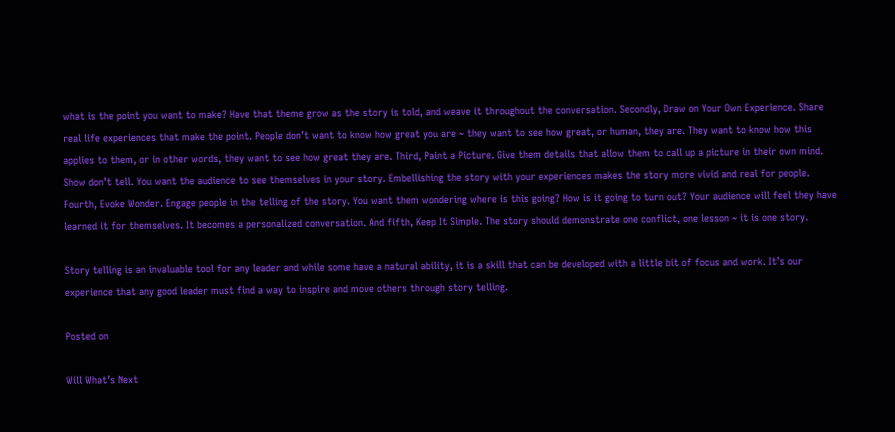what is the point you want to make? Have that theme grow as the story is told, and weave it throughout the conversation. Secondly, Draw on Your Own Experience. Share real life experiences that make the point. People don’t want to know how great you are ~ they want to see how great, or human, they are. They want to know how this applies to them, or in other words, they want to see how great they are. Third, Paint a Picture. Give them details that allow them to call up a picture in their own mind. Show don’t tell. You want the audience to see themselves in your story. Embellishing the story with your experiences makes the story more vivid and real for people. Fourth, Evoke Wonder. Engage people in the telling of the story. You want them wondering where is this going? How is it going to turn out? Your audience will feel they have learned it for themselves. It becomes a personalized conversation. And fifth, Keep It Simple. The story should demonstrate one conflict, one lesson ~ it is one story.

Story telling is an invaluable tool for any leader and while some have a natural ability, it is a skill that can be developed with a little bit of focus and work. It’s our experience that any good leader must find a way to inspire and move others through story telling.

Posted on

Will What’s Next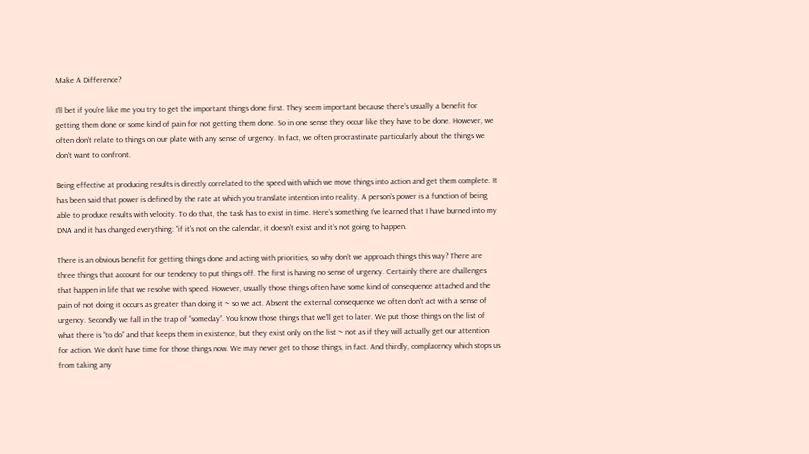Make A Difference?

I’ll bet if you’re like me you try to get the important things done first. They seem important because there’s usually a benefit for getting them done or some kind of pain for not getting them done. So in one sense they occur like they have to be done. However, we often don’t relate to things on our plate with any sense of urgency. In fact, we often procrastinate particularly about the things we don’t want to confront.

Being effective at producing results is directly correlated to the speed with which we move things into action and get them complete. It has been said that power is defined by the rate at which you translate intention into reality. A person’s power is a function of being able to produce results with velocity. To do that, the task has to exist in time. Here’s something I’ve learned that I have burned into my DNA and it has changed everything: “if it’s not on the calendar, it doesn’t exist and it’s not going to happen.

There is an obvious benefit for getting things done and acting with priorities, so why don’t we approach things this way? There are three things that account for our tendency to put things off. The first is having no sense of urgency. Certainly there are challenges that happen in life that we resolve with speed. However, usually those things often have some kind of consequence attached and the pain of not doing it occurs as greater than doing it ~ so we act. Absent the external consequence we often don’t act with a sense of urgency. Secondly we fall in the trap of “someday”. You know those things that we’ll get to later. We put those things on the list of what there is “to do” and that keeps them in existence, but they exist only on the list ~ not as if they will actually get our attention for action. We don’t have time for those things now. We may never get to those things, in fact. And thirdly, complacency which stops us from taking any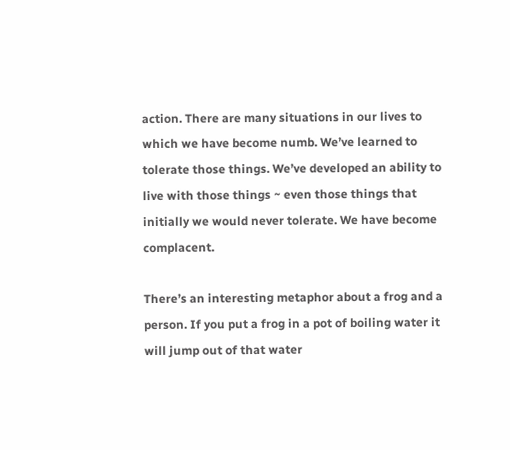action. There are many situations in our lives to which we have become numb. We’ve learned to tolerate those things. We’ve developed an ability to live with those things ~ even those things that initially we would never tolerate. We have become complacent.

There’s an interesting metaphor about a frog and a person. If you put a frog in a pot of boiling water it will jump out of that water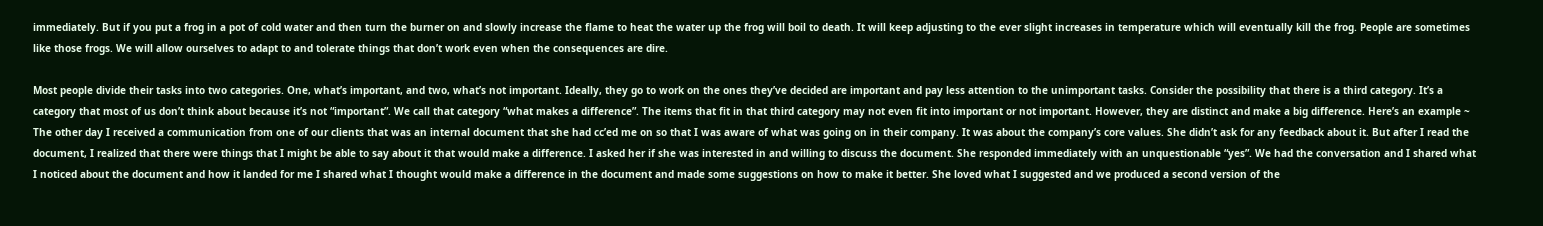immediately. But if you put a frog in a pot of cold water and then turn the burner on and slowly increase the flame to heat the water up the frog will boil to death. It will keep adjusting to the ever slight increases in temperature which will eventually kill the frog. People are sometimes like those frogs. We will allow ourselves to adapt to and tolerate things that don’t work even when the consequences are dire.

Most people divide their tasks into two categories. One, what’s important, and two, what’s not important. Ideally, they go to work on the ones they’ve decided are important and pay less attention to the unimportant tasks. Consider the possibility that there is a third category. It’s a category that most of us don’t think about because it’s not “important”. We call that category “what makes a difference”. The items that fit in that third category may not even fit into important or not important. However, they are distinct and make a big difference. Here’s an example ~ The other day I received a communication from one of our clients that was an internal document that she had cc’ed me on so that I was aware of what was going on in their company. It was about the company’s core values. She didn’t ask for any feedback about it. But after I read the document, I realized that there were things that I might be able to say about it that would make a difference. I asked her if she was interested in and willing to discuss the document. She responded immediately with an unquestionable “yes”. We had the conversation and I shared what I noticed about the document and how it landed for me I shared what I thought would make a difference in the document and made some suggestions on how to make it better. She loved what I suggested and we produced a second version of the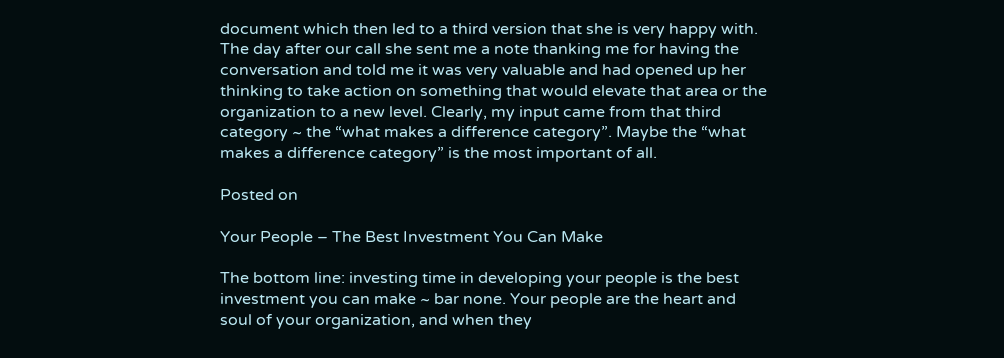document which then led to a third version that she is very happy with. The day after our call she sent me a note thanking me for having the conversation and told me it was very valuable and had opened up her thinking to take action on something that would elevate that area or the organization to a new level. Clearly, my input came from that third category ~ the “what makes a difference category”. Maybe the “what makes a difference category” is the most important of all.

Posted on

Your People – The Best Investment You Can Make

The bottom line: investing time in developing your people is the best investment you can make ~ bar none. Your people are the heart and soul of your organization, and when they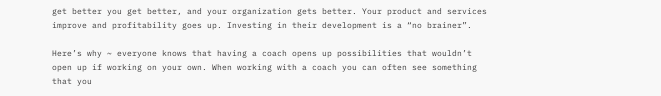get better you get better, and your organization gets better. Your product and services improve and profitability goes up. Investing in their development is a “no brainer”.

Here’s why ~ everyone knows that having a coach opens up possibilities that wouldn’t open up if working on your own. When working with a coach you can often see something that you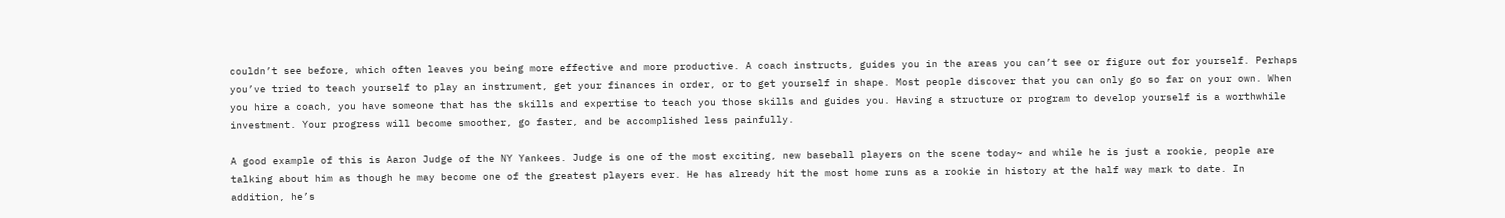couldn’t see before, which often leaves you being more effective and more productive. A coach instructs, guides you in the areas you can’t see or figure out for yourself. Perhaps you’ve tried to teach yourself to play an instrument, get your finances in order, or to get yourself in shape. Most people discover that you can only go so far on your own. When you hire a coach, you have someone that has the skills and expertise to teach you those skills and guides you. Having a structure or program to develop yourself is a worthwhile investment. Your progress will become smoother, go faster, and be accomplished less painfully.

A good example of this is Aaron Judge of the NY Yankees. Judge is one of the most exciting, new baseball players on the scene today~ and while he is just a rookie, people are talking about him as though he may become one of the greatest players ever. He has already hit the most home runs as a rookie in history at the half way mark to date. In addition, he’s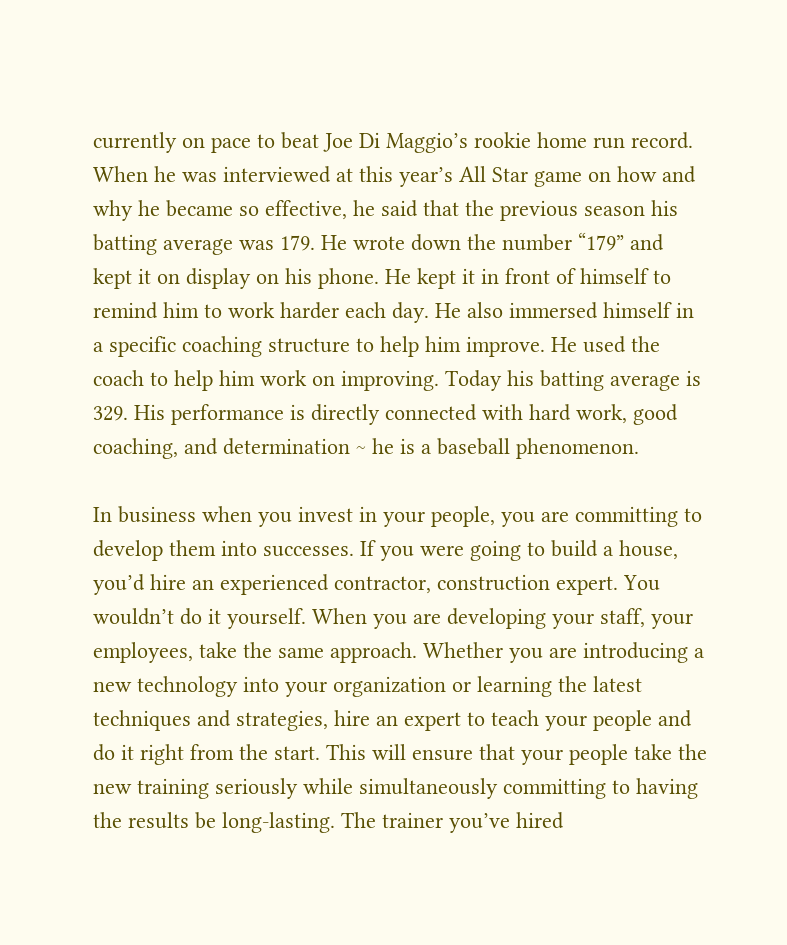currently on pace to beat Joe Di Maggio’s rookie home run record. When he was interviewed at this year’s All Star game on how and why he became so effective, he said that the previous season his batting average was 179. He wrote down the number “179” and kept it on display on his phone. He kept it in front of himself to remind him to work harder each day. He also immersed himself in a specific coaching structure to help him improve. He used the coach to help him work on improving. Today his batting average is 329. His performance is directly connected with hard work, good coaching, and determination ~ he is a baseball phenomenon.

In business when you invest in your people, you are committing to develop them into successes. If you were going to build a house, you’d hire an experienced contractor, construction expert. You wouldn’t do it yourself. When you are developing your staff, your employees, take the same approach. Whether you are introducing a new technology into your organization or learning the latest techniques and strategies, hire an expert to teach your people and do it right from the start. This will ensure that your people take the new training seriously while simultaneously committing to having the results be long-lasting. The trainer you’ve hired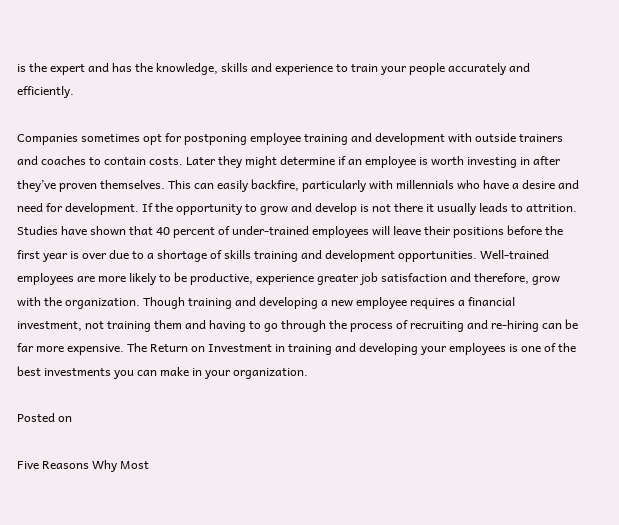is the expert and has the knowledge, skills and experience to train your people accurately and efficiently.

Companies sometimes opt for postponing employee training and development with outside trainers and coaches to contain costs. Later they might determine if an employee is worth investing in after they’ve proven themselves. This can easily backfire, particularly with millennials who have a desire and need for development. If the opportunity to grow and develop is not there it usually leads to attrition. Studies have shown that 40 percent of under-trained employees will leave their positions before the first year is over due to a shortage of skills training and development opportunities. Well-trained employees are more likely to be productive, experience greater job satisfaction and therefore, grow with the organization. Though training and developing a new employee requires a financial investment, not training them and having to go through the process of recruiting and re-hiring can be far more expensive. The Return on Investment in training and developing your employees is one of the best investments you can make in your organization.

Posted on

Five Reasons Why Most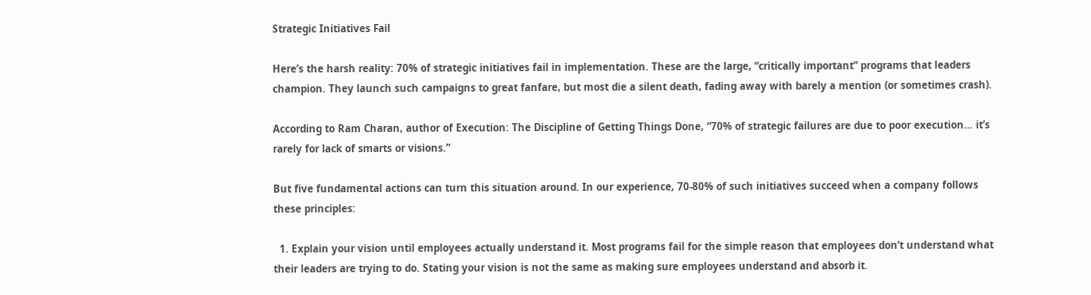Strategic Initiatives Fail

Here’s the harsh reality: 70% of strategic initiatives fail in implementation. These are the large, “critically important” programs that leaders champion. They launch such campaigns to great fanfare, but most die a silent death, fading away with barely a mention (or sometimes crash).

According to Ram Charan, author of Execution: The Discipline of Getting Things Done, “70% of strategic failures are due to poor execution… it’s rarely for lack of smarts or visions.”

But five fundamental actions can turn this situation around. In our experience, 70-80% of such initiatives succeed when a company follows these principles:

  1. Explain your vision until employees actually understand it. Most programs fail for the simple reason that employees don’t understand what their leaders are trying to do. Stating your vision is not the same as making sure employees understand and absorb it.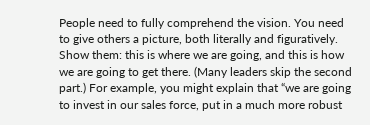People need to fully comprehend the vision. You need to give others a picture, both literally and figuratively. Show them: this is where we are going, and this is how we are going to get there. (Many leaders skip the second part.) For example, you might explain that “we are going to invest in our sales force, put in a much more robust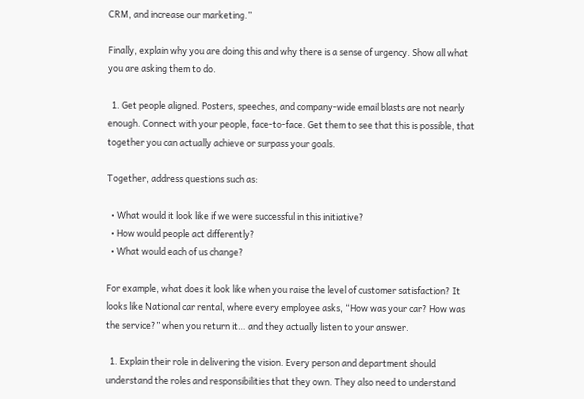CRM, and increase our marketing.”

Finally, explain why you are doing this and why there is a sense of urgency. Show all what you are asking them to do.

  1. Get people aligned. Posters, speeches, and company-wide email blasts are not nearly enough. Connect with your people, face-to-face. Get them to see that this is possible, that together you can actually achieve or surpass your goals.

Together, address questions such as:

  • What would it look like if we were successful in this initiative?
  • How would people act differently?
  • What would each of us change?

For example, what does it look like when you raise the level of customer satisfaction? It looks like National car rental, where every employee asks, “How was your car? How was the service?” when you return it… and they actually listen to your answer.

  1. Explain their role in delivering the vision. Every person and department should understand the roles and responsibilities that they own. They also need to understand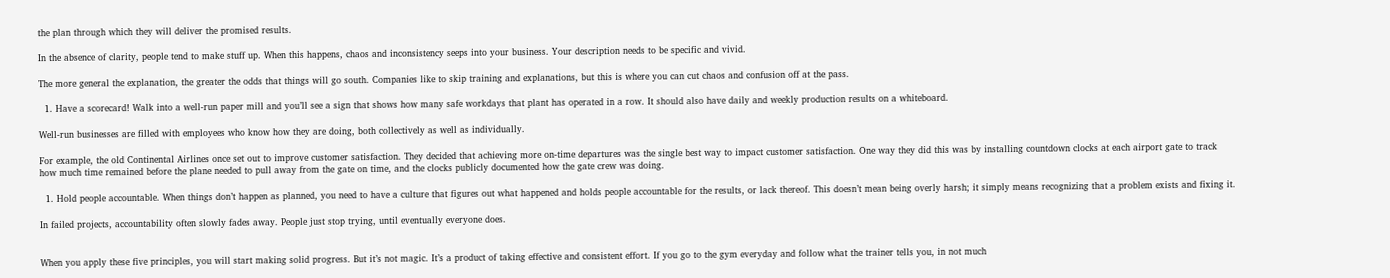the plan through which they will deliver the promised results.

In the absence of clarity, people tend to make stuff up. When this happens, chaos and inconsistency seeps into your business. Your description needs to be specific and vivid.

The more general the explanation, the greater the odds that things will go south. Companies like to skip training and explanations, but this is where you can cut chaos and confusion off at the pass.

  1. Have a scorecard! Walk into a well-run paper mill and you’ll see a sign that shows how many safe workdays that plant has operated in a row. It should also have daily and weekly production results on a whiteboard.

Well-run businesses are filled with employees who know how they are doing, both collectively as well as individually.

For example, the old Continental Airlines once set out to improve customer satisfaction. They decided that achieving more on-time departures was the single best way to impact customer satisfaction. One way they did this was by installing countdown clocks at each airport gate to track how much time remained before the plane needed to pull away from the gate on time, and the clocks publicly documented how the gate crew was doing.

  1. Hold people accountable. When things don’t happen as planned, you need to have a culture that figures out what happened and holds people accountable for the results, or lack thereof. This doesn’t mean being overly harsh; it simply means recognizing that a problem exists and fixing it.

In failed projects, accountability often slowly fades away. People just stop trying, until eventually everyone does.


When you apply these five principles, you will start making solid progress. But it’s not magic. It’s a product of taking effective and consistent effort. If you go to the gym everyday and follow what the trainer tells you, in not much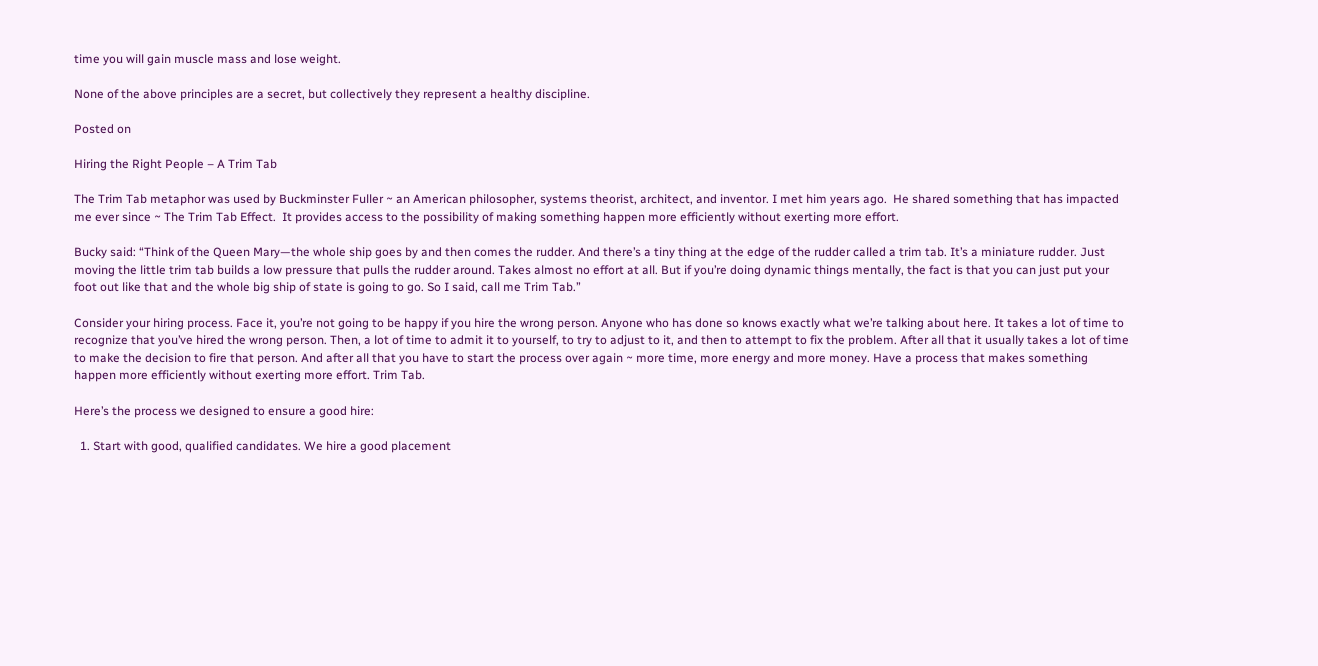time you will gain muscle mass and lose weight.

None of the above principles are a secret, but collectively they represent a healthy discipline.

Posted on

Hiring the Right People – A Trim Tab

The Trim Tab metaphor was used by Buckminster Fuller ~ an American philosopher, systems theorist, architect, and inventor. I met him years ago.  He shared something that has impacted me ever since ~ The Trim Tab Effect.  It provides access to the possibility of making something happen more efficiently without exerting more effort.

Bucky said: “Think of the Queen Mary—the whole ship goes by and then comes the rudder. And there’s a tiny thing at the edge of the rudder called a trim tab. It’s a miniature rudder. Just moving the little trim tab builds a low pressure that pulls the rudder around. Takes almost no effort at all. But if you’re doing dynamic things mentally, the fact is that you can just put your foot out like that and the whole big ship of state is going to go. So I said, call me Trim Tab.”

Consider your hiring process. Face it, you’re not going to be happy if you hire the wrong person. Anyone who has done so knows exactly what we’re talking about here. It takes a lot of time to recognize that you’ve hired the wrong person. Then, a lot of time to admit it to yourself, to try to adjust to it, and then to attempt to fix the problem. After all that it usually takes a lot of time to make the decision to fire that person. And after all that you have to start the process over again ~ more time, more energy and more money. Have a process that makes something happen more efficiently without exerting more effort. Trim Tab.

Here’s the process we designed to ensure a good hire:

  1. Start with good, qualified candidates. We hire a good placement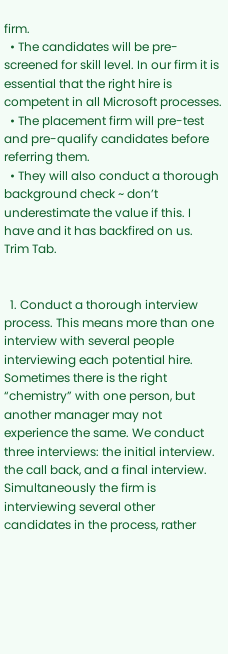firm.
  • The candidates will be pre-screened for skill level. In our firm it is essential that the right hire is competent in all Microsoft processes.
  • The placement firm will pre-test and pre-qualify candidates before referring them.
  • They will also conduct a thorough background check ~ don’t underestimate the value if this. I have and it has backfired on us.  Trim Tab.


  1. Conduct a thorough interview process. This means more than one interview with several people interviewing each potential hire. Sometimes there is the right “chemistry” with one person, but another manager may not experience the same. We conduct three interviews: the initial interview. the call back, and a final interview.  Simultaneously the firm is interviewing several other candidates in the process, rather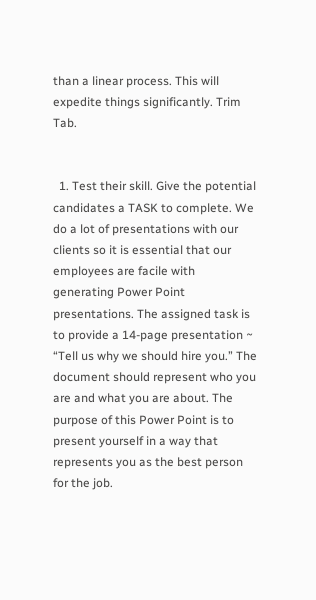than a linear process. This will expedite things significantly. Trim Tab.


  1. Test their skill. Give the potential candidates a TASK to complete. We do a lot of presentations with our clients so it is essential that our employees are facile with generating Power Point presentations. The assigned task is to provide a 14-page presentation ~ “Tell us why we should hire you.” The document should represent who you are and what you are about. The purpose of this Power Point is to present yourself in a way that represents you as the best person for the job.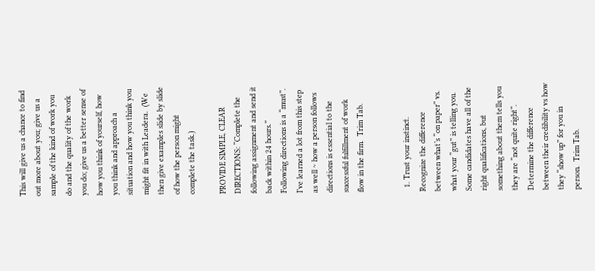This will give us a chance to find out more about you; give us a sample of the kind of work you do and the quality of the work you do; give us a better sense of how you think of yourself, how you think and approach a situation and how you think you might fit in with Leadera.  (We then give examples slide by slide of how the person might complete the task.)

PROVIDE SIMPLE, CLEAR DIRECTIONS: “Complete the following assignment and send it back within 24 hours.”  Following directions is a “must”. I’ve learned a lot from this step as well ~ how a person follows directions is essential to the successful fulfillment of work flow in the firm.  Trim Tab.


  1. Trust your instinct. Recognize the difference between what’s “on paper” vs. what your “gut” is telling you. Some candidates have all of the right qualifications, but something about them tells you they are “not quite right”. Determine the difference between their credibility vs how they “show up” for you in person.  Trim Tab.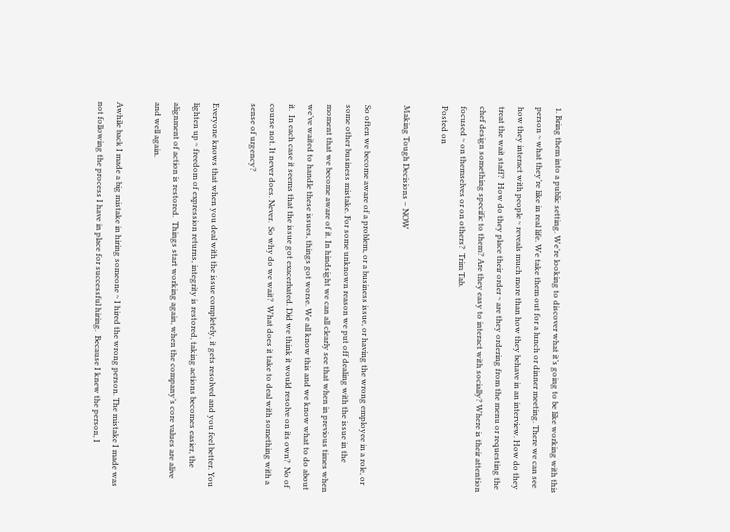1. Bring them into a public setting. We’re looking to discover what it’s going to be like working with this person ~ what they’re like in real life. We take them out for a lunch or dinner meeting. There we can see how they interact with people ~ reveals much more than how they behave in an interview. How do they treat the wait staff?  How do they place their order ~ are they ordering from the menu or requesting the chef design something specific to them? Are they easy to interact with socially? Where is their attention focused ~ on themselves or on others?  Trim Tab.
Posted on

Making Tough Decisions – NOW

So often we become aware of a problem, or a business issue, or having the wrong employee in a role, or some other business mistake. For some unknown reason we put off dealing with the issue in the moment that we become aware of it. In hindsight we can all clearly see that when in previous times when we’ve waited to handle these issues, things got worse. We all know this and we know what to do about it.  In each case it seems that the issue got exacerbated. Did we think it would resolve on its own?  No of course not. It never does. Never.  So why do we wait?  What does it take to deal with something with a sense of urgency?

Everyone knows that when you deal with the issue completely, it gets resolved and you feel better. You lighten up ~ freedom of expression returns, integrity is restored, taking actions becomes easier, the alignment of action is restored.  Things start working again, when the company’s core values are alive and well again.

Awhile back I made a big mistake in hiring someone ~ I hired the wrong person. The mistake I made was not following the process I have in place for successful hiring.  Because I knew the person, I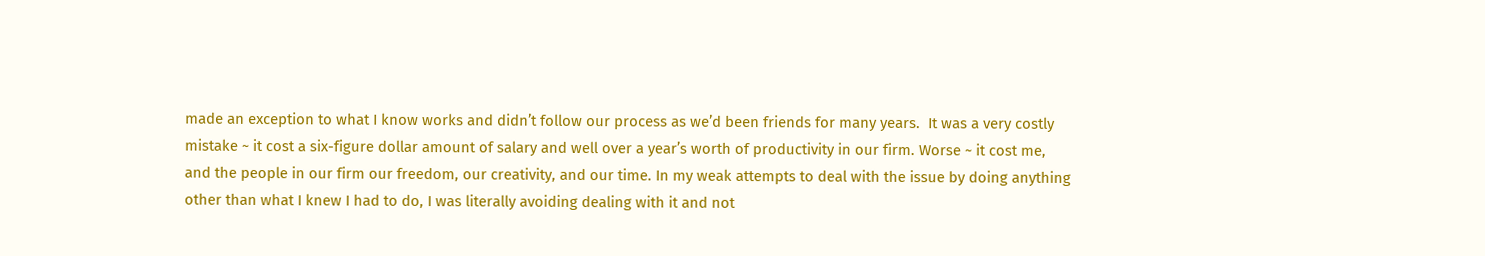made an exception to what I know works and didn’t follow our process as we’d been friends for many years.  It was a very costly mistake ~ it cost a six-figure dollar amount of salary and well over a year’s worth of productivity in our firm. Worse ~ it cost me, and the people in our firm our freedom, our creativity, and our time. In my weak attempts to deal with the issue by doing anything other than what I knew I had to do, I was literally avoiding dealing with it and not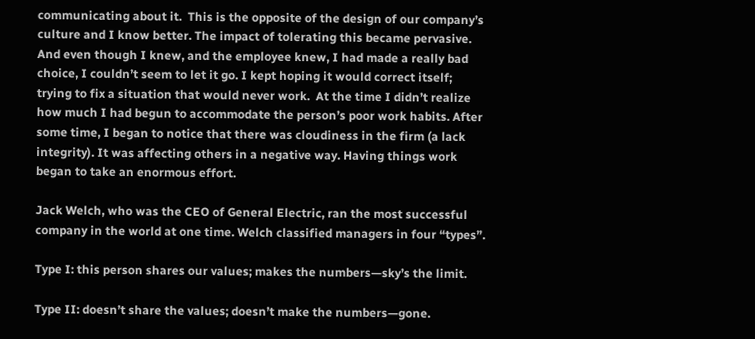communicating about it.  This is the opposite of the design of our company’s culture and I know better. The impact of tolerating this became pervasive. And even though I knew, and the employee knew, I had made a really bad choice, I couldn’t seem to let it go. I kept hoping it would correct itself; trying to fix a situation that would never work.  At the time I didn’t realize how much I had begun to accommodate the person’s poor work habits. After some time, I began to notice that there was cloudiness in the firm (a lack integrity). It was affecting others in a negative way. Having things work began to take an enormous effort.

Jack Welch, who was the CEO of General Electric, ran the most successful company in the world at one time. Welch classified managers in four “types”.

Type I: this person shares our values; makes the numbers—sky’s the limit.

Type II: doesn’t share the values; doesn’t make the numbers—gone.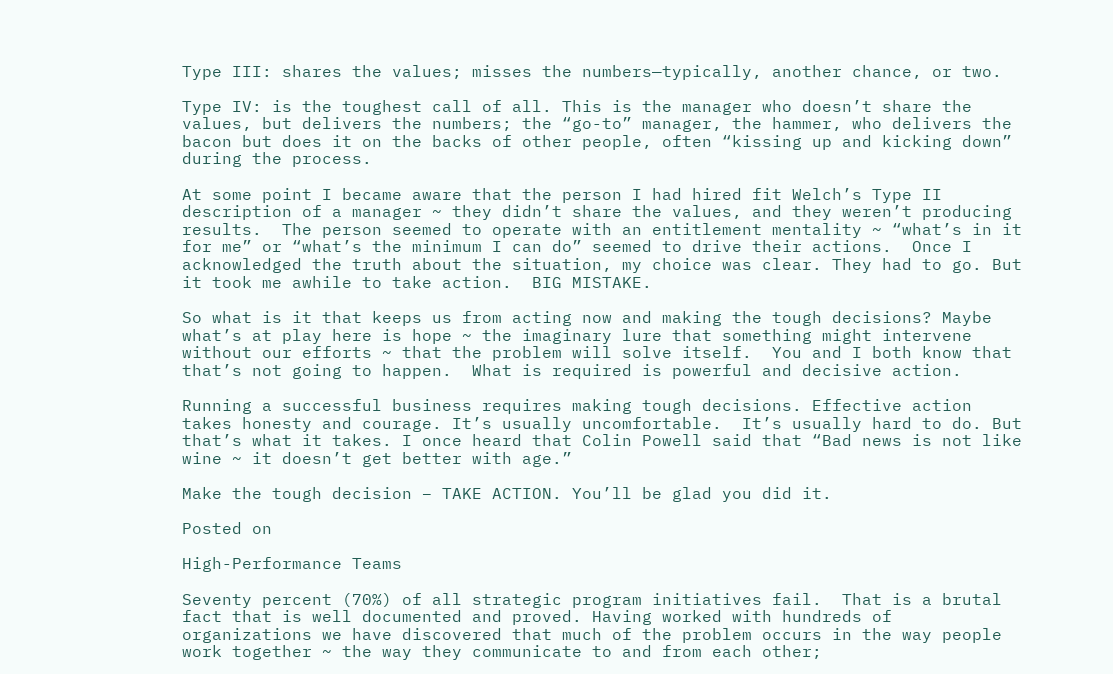Type III: shares the values; misses the numbers—typically, another chance, or two.

Type IV: is the toughest call of all. This is the manager who doesn’t share the values, but delivers the numbers; the “go-to” manager, the hammer, who delivers the bacon but does it on the backs of other people, often “kissing up and kicking down” during the process.

At some point I became aware that the person I had hired fit Welch’s Type II description of a manager ~ they didn’t share the values, and they weren’t producing results.  The person seemed to operate with an entitlement mentality ~ “what’s in it for me” or “what’s the minimum I can do” seemed to drive their actions.  Once I acknowledged the truth about the situation, my choice was clear. They had to go. But it took me awhile to take action.  BIG MISTAKE.

So what is it that keeps us from acting now and making the tough decisions? Maybe what’s at play here is hope ~ the imaginary lure that something might intervene without our efforts ~ that the problem will solve itself.  You and I both know that that’s not going to happen.  What is required is powerful and decisive action.

Running a successful business requires making tough decisions. Effective action takes honesty and courage. It’s usually uncomfortable.  It’s usually hard to do. But that’s what it takes. I once heard that Colin Powell said that “Bad news is not like wine ~ it doesn’t get better with age.”

Make the tough decision – TAKE ACTION. You’ll be glad you did it.

Posted on

High-Performance Teams

Seventy percent (70%) of all strategic program initiatives fail.  That is a brutal fact that is well documented and proved. Having worked with hundreds of organizations we have discovered that much of the problem occurs in the way people work together ~ the way they communicate to and from each other;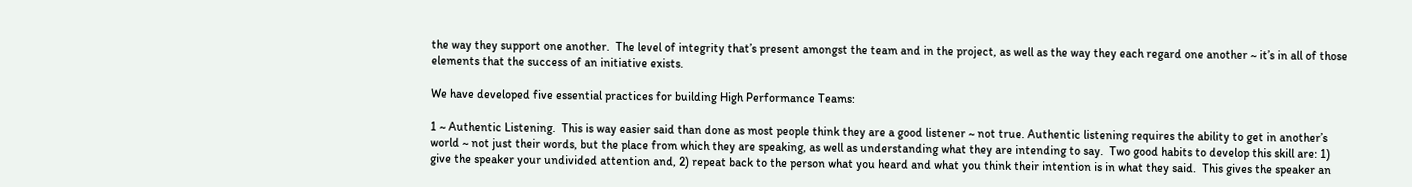the way they support one another.  The level of integrity that’s present amongst the team and in the project, as well as the way they each regard one another ~ it’s in all of those elements that the success of an initiative exists.

We have developed five essential practices for building High Performance Teams:

1 ~ Authentic Listening.  This is way easier said than done as most people think they are a good listener ~ not true. Authentic listening requires the ability to get in another’s world ~ not just their words, but the place from which they are speaking, as well as understanding what they are intending to say.  Two good habits to develop this skill are: 1) give the speaker your undivided attention and, 2) repeat back to the person what you heard and what you think their intention is in what they said.  This gives the speaker an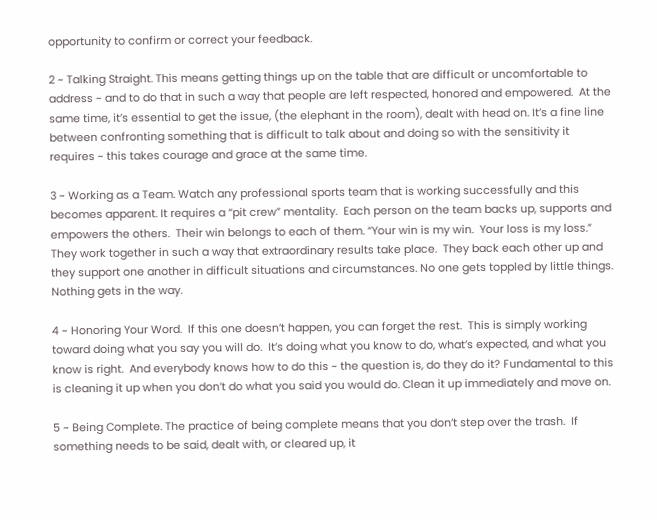opportunity to confirm or correct your feedback.

2 ~ Talking Straight. This means getting things up on the table that are difficult or uncomfortable to address ~ and to do that in such a way that people are left respected, honored and empowered.  At the same time, it’s essential to get the issue, (the elephant in the room), dealt with head on. It’s a fine line between confronting something that is difficult to talk about and doing so with the sensitivity it requires ~ this takes courage and grace at the same time.

3 ~ Working as a Team. Watch any professional sports team that is working successfully and this becomes apparent. It requires a “pit crew” mentality.  Each person on the team backs up, supports and empowers the others.  Their win belongs to each of them. “Your win is my win.  Your loss is my loss.” They work together in such a way that extraordinary results take place.  They back each other up and they support one another in difficult situations and circumstances. No one gets toppled by little things. Nothing gets in the way.

4 ~ Honoring Your Word.  If this one doesn’t happen, you can forget the rest.  This is simply working toward doing what you say you will do.  It’s doing what you know to do, what’s expected, and what you know is right.  And everybody knows how to do this ~ the question is, do they do it? Fundamental to this is cleaning it up when you don’t do what you said you would do. Clean it up immediately and move on.

5 ~ Being Complete. The practice of being complete means that you don’t step over the trash.  If something needs to be said, dealt with, or cleared up, it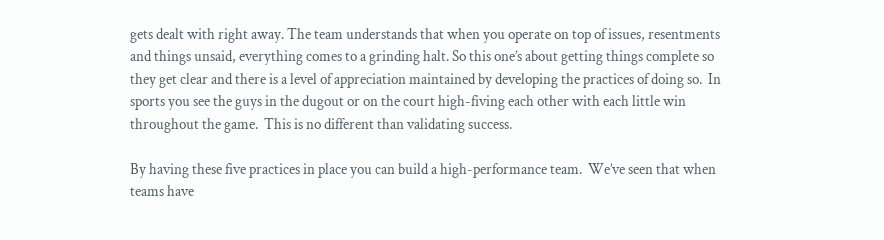gets dealt with right away. The team understands that when you operate on top of issues, resentments and things unsaid, everything comes to a grinding halt. So this one’s about getting things complete so they get clear and there is a level of appreciation maintained by developing the practices of doing so.  In sports you see the guys in the dugout or on the court high-fiving each other with each little win throughout the game.  This is no different than validating success.

By having these five practices in place you can build a high-performance team.  We’ve seen that when teams have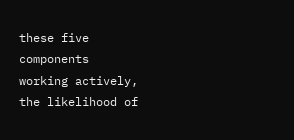these five components working actively, the likelihood of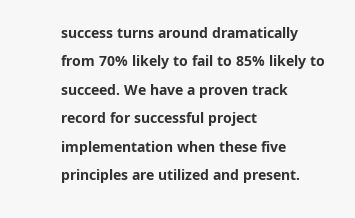success turns around dramatically from 70% likely to fail to 85% likely to succeed. We have a proven track record for successful project implementation when these five principles are utilized and present.